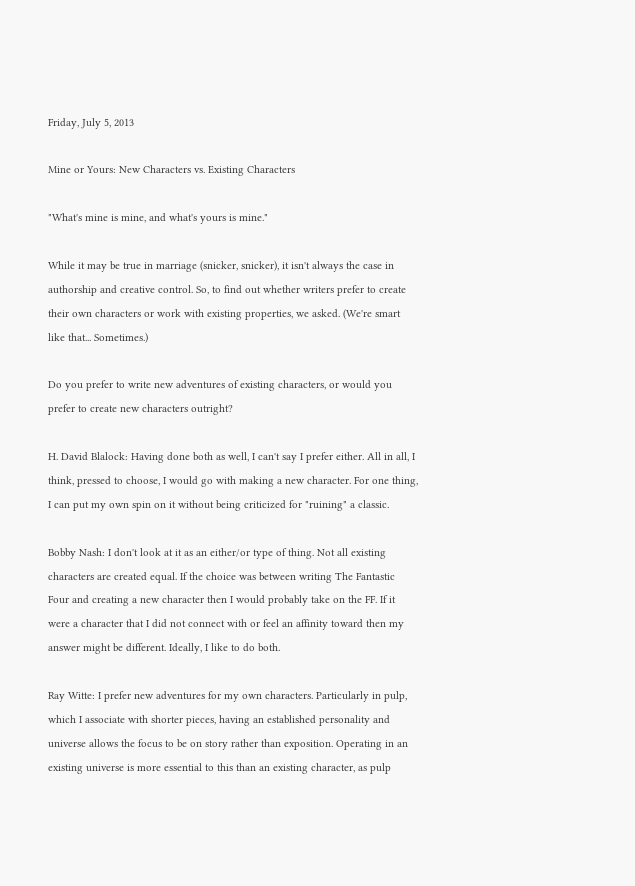Friday, July 5, 2013

Mine or Yours: New Characters vs. Existing Characters

"What's mine is mine, and what's yours is mine."

While it may be true in marriage (snicker, snicker), it isn't always the case in authorship and creative control. So, to find out whether writers prefer to create their own characters or work with existing properties, we asked. (We're smart like that... Sometimes.)

Do you prefer to write new adventures of existing characters, or would you prefer to create new characters outright?

H. David Blalock: Having done both as well, I can't say I prefer either. All in all, I think, pressed to choose, I would go with making a new character. For one thing, I can put my own spin on it without being criticized for "ruining" a classic.

Bobby Nash: I don't look at it as an either/or type of thing. Not all existing characters are created equal. If the choice was between writing The Fantastic Four and creating a new character then I would probably take on the FF. If it were a character that I did not connect with or feel an affinity toward then my answer might be different. Ideally, I like to do both.

Ray Witte: I prefer new adventures for my own characters. Particularly in pulp, which I associate with shorter pieces, having an established personality and universe allows the focus to be on story rather than exposition. Operating in an existing universe is more essential to this than an existing character, as pulp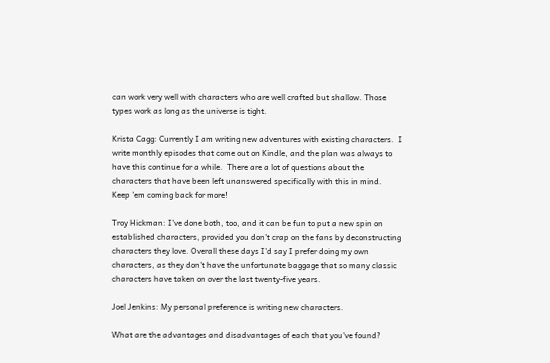can work very well with characters who are well crafted but shallow. Those types work as long as the universe is tight.

Krista Cagg: Currently I am writing new adventures with existing characters.  I write monthly episodes that come out on Kindle, and the plan was always to have this continue for a while.  There are a lot of questions about the characters that have been left unanswered specifically with this in mind.  Keep 'em coming back for more!

Troy Hickman: I've done both, too, and it can be fun to put a new spin on established characters, provided you don't crap on the fans by deconstructing characters they love. Overall these days I'd say I prefer doing my own characters, as they don't have the unfortunate baggage that so many classic characters have taken on over the last twenty-five years.

Joel Jenkins: My personal preference is writing new characters.

What are the advantages and disadvantages of each that you've found?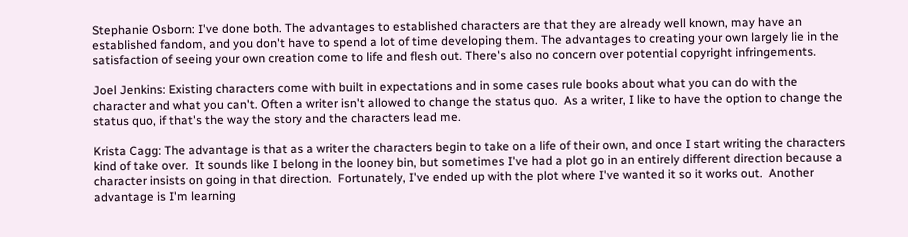Stephanie Osborn: I've done both. The advantages to established characters are that they are already well known, may have an established fandom, and you don't have to spend a lot of time developing them. The advantages to creating your own largely lie in the satisfaction of seeing your own creation come to life and flesh out. There's also no concern over potential copyright infringements.

Joel Jenkins: Existing characters come with built in expectations and in some cases rule books about what you can do with the character and what you can't. Often a writer isn't allowed to change the status quo.  As a writer, I like to have the option to change the status quo, if that's the way the story and the characters lead me.

Krista Cagg: The advantage is that as a writer the characters begin to take on a life of their own, and once I start writing the characters kind of take over.  It sounds like I belong in the looney bin, but sometimes I've had a plot go in an entirely different direction because a character insists on going in that direction.  Fortunately, I've ended up with the plot where I've wanted it so it works out.  Another advantage is I'm learning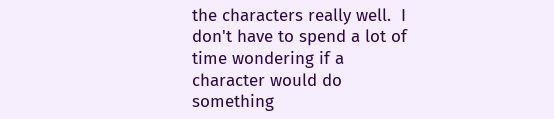the characters really well.  I don't have to spend a lot of time wondering if a character would do something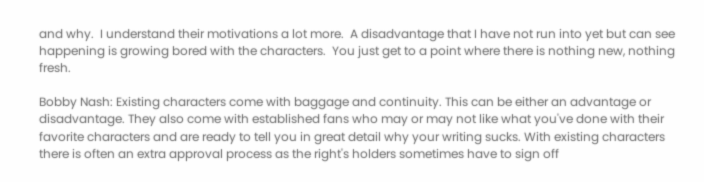and why.  I understand their motivations a lot more.  A disadvantage that I have not run into yet but can see happening is growing bored with the characters.  You just get to a point where there is nothing new, nothing fresh.

Bobby Nash: Existing characters come with baggage and continuity. This can be either an advantage or disadvantage. They also come with established fans who may or may not like what you've done with their favorite characters and are ready to tell you in great detail why your writing sucks. With existing characters there is often an extra approval process as the right's holders sometimes have to sign off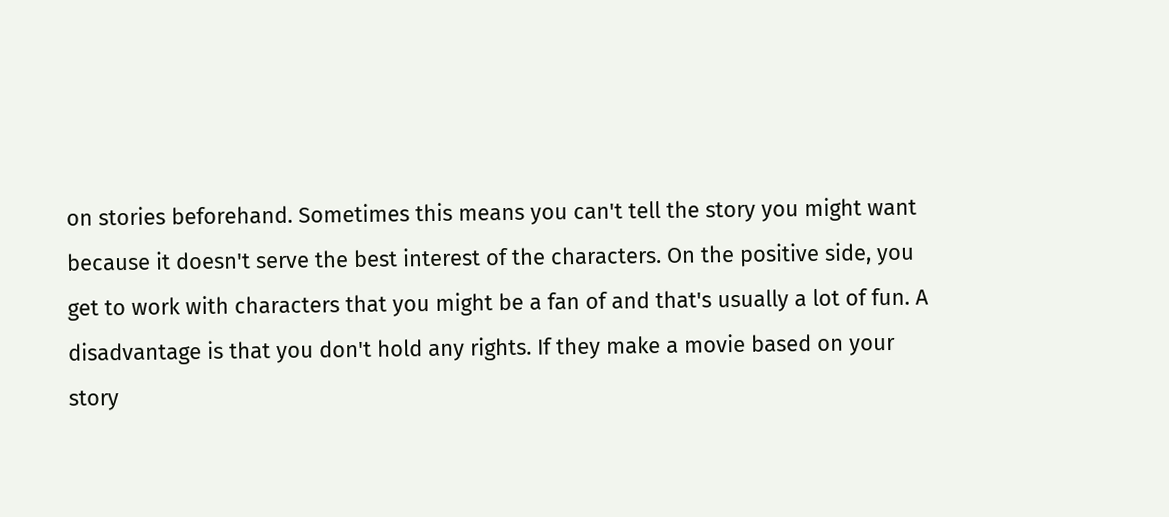on stories beforehand. Sometimes this means you can't tell the story you might want because it doesn't serve the best interest of the characters. On the positive side, you get to work with characters that you might be a fan of and that's usually a lot of fun. A disadvantage is that you don't hold any rights. If they make a movie based on your story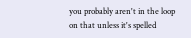you probably aren't in the loop on that unless it's spelled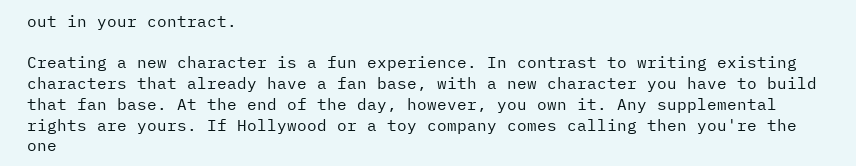out in your contract.

Creating a new character is a fun experience. In contrast to writing existing characters that already have a fan base, with a new character you have to build that fan base. At the end of the day, however, you own it. Any supplemental rights are yours. If Hollywood or a toy company comes calling then you're the one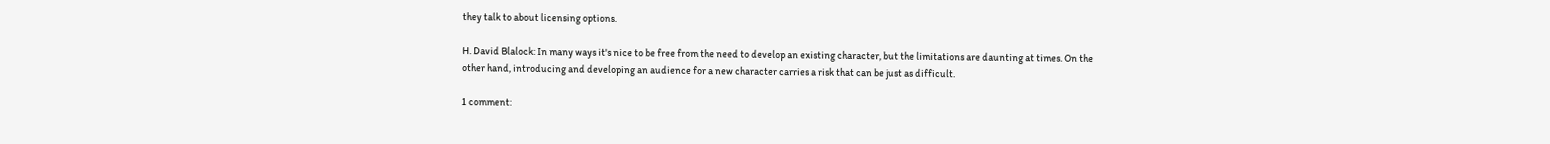they talk to about licensing options.

H. David Blalock: In many ways it's nice to be free from the need to develop an existing character, but the limitations are daunting at times. On the other hand, introducing and developing an audience for a new character carries a risk that can be just as difficult.

1 comment: